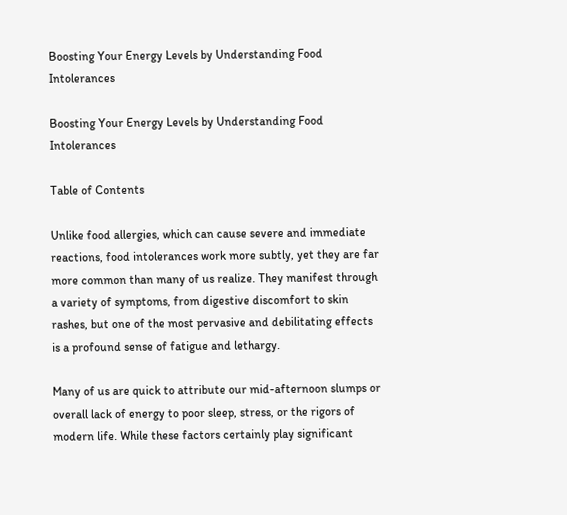Boosting Your Energy Levels by Understanding Food Intolerances

Boosting Your Energy Levels by Understanding Food Intolerances

Table of Contents

Unlike food allergies, which can cause severe and immediate reactions, food intolerances work more subtly, yet they are far more common than many of us realize. They manifest through a variety of symptoms, from digestive discomfort to skin rashes, but one of the most pervasive and debilitating effects is a profound sense of fatigue and lethargy.

Many of us are quick to attribute our mid-afternoon slumps or overall lack of energy to poor sleep, stress, or the rigors of modern life. While these factors certainly play significant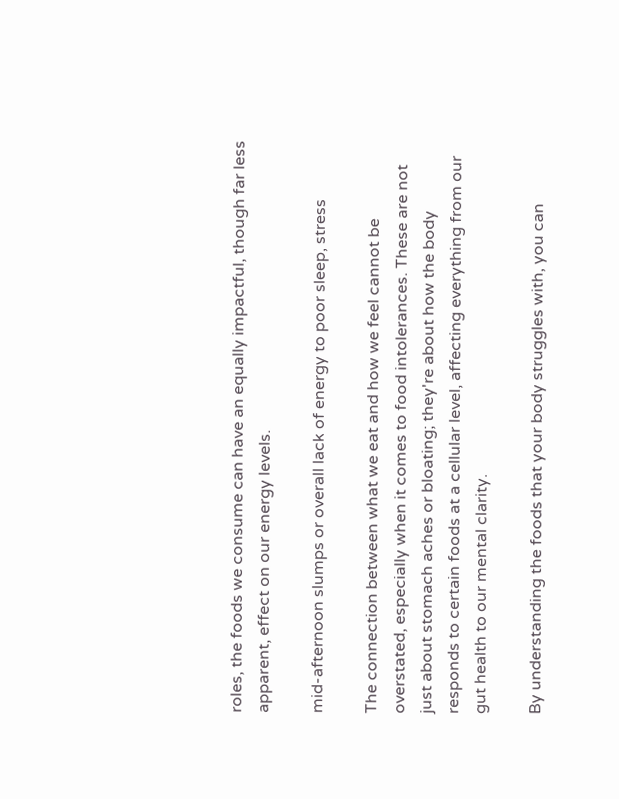roles, the foods we consume can have an equally impactful, though far less apparent, effect on our energy levels.

mid-afternoon slumps or overall lack of energy to poor sleep, stress

The connection between what we eat and how we feel cannot be overstated, especially when it comes to food intolerances. These are not just about stomach aches or bloating; they're about how the body responds to certain foods at a cellular level, affecting everything from our gut health to our mental clarity.

By understanding the foods that your body struggles with, you can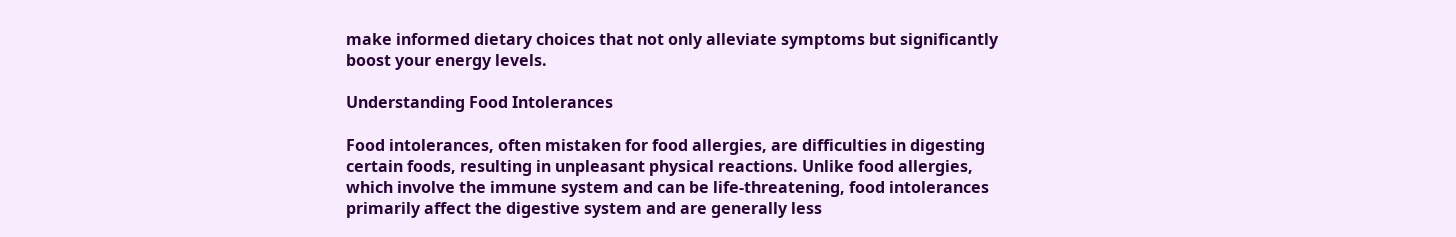make informed dietary choices that not only alleviate symptoms but significantly boost your energy levels.

Understanding Food Intolerances

Food intolerances, often mistaken for food allergies, are difficulties in digesting certain foods, resulting in unpleasant physical reactions. Unlike food allergies, which involve the immune system and can be life-threatening, food intolerances primarily affect the digestive system and are generally less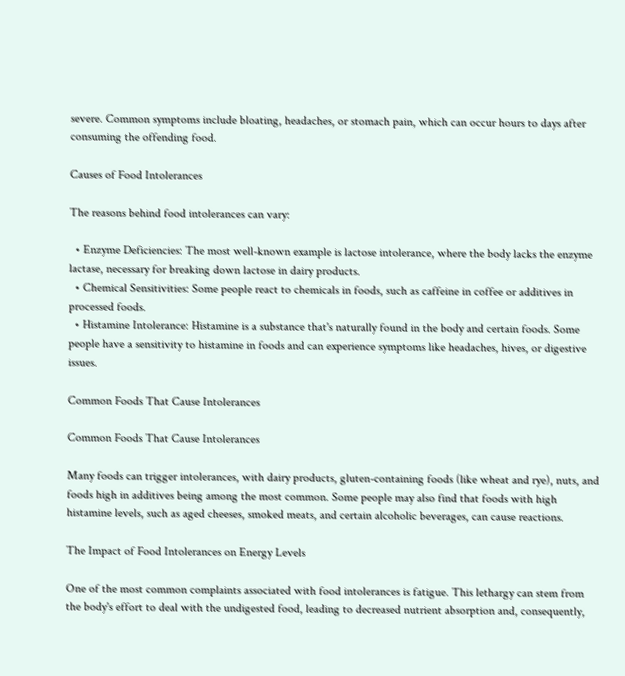severe. Common symptoms include bloating, headaches, or stomach pain, which can occur hours to days after consuming the offending food.

Causes of Food Intolerances

The reasons behind food intolerances can vary:

  • Enzyme Deficiencies: The most well-known example is lactose intolerance, where the body lacks the enzyme lactase, necessary for breaking down lactose in dairy products.
  • Chemical Sensitivities: Some people react to chemicals in foods, such as caffeine in coffee or additives in processed foods.
  • Histamine Intolerance: Histamine is a substance that's naturally found in the body and certain foods. Some people have a sensitivity to histamine in foods and can experience symptoms like headaches, hives, or digestive issues.

Common Foods That Cause Intolerances

Common Foods That Cause Intolerances

Many foods can trigger intolerances, with dairy products, gluten-containing foods (like wheat and rye), nuts, and foods high in additives being among the most common. Some people may also find that foods with high histamine levels, such as aged cheeses, smoked meats, and certain alcoholic beverages, can cause reactions.

The Impact of Food Intolerances on Energy Levels

One of the most common complaints associated with food intolerances is fatigue. This lethargy can stem from the body's effort to deal with the undigested food, leading to decreased nutrient absorption and, consequently,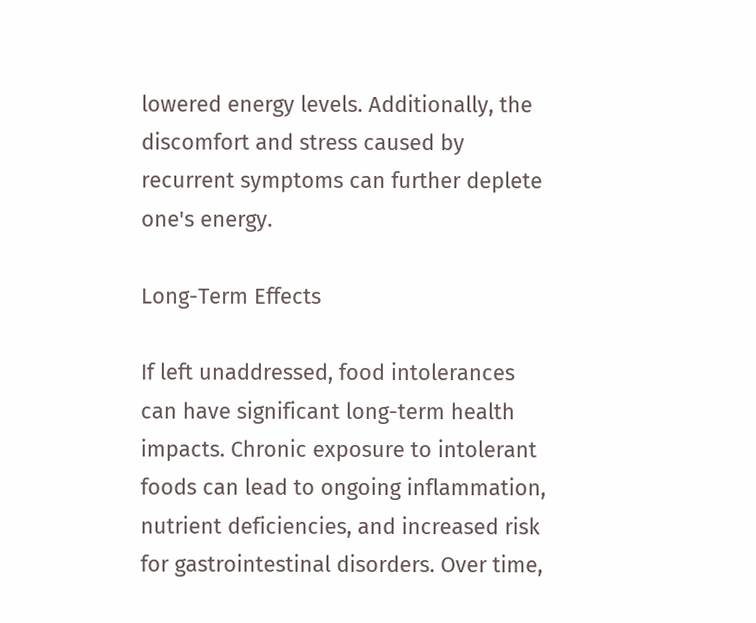lowered energy levels. Additionally, the discomfort and stress caused by recurrent symptoms can further deplete one's energy.

Long-Term Effects

If left unaddressed, food intolerances can have significant long-term health impacts. Chronic exposure to intolerant foods can lead to ongoing inflammation, nutrient deficiencies, and increased risk for gastrointestinal disorders. Over time,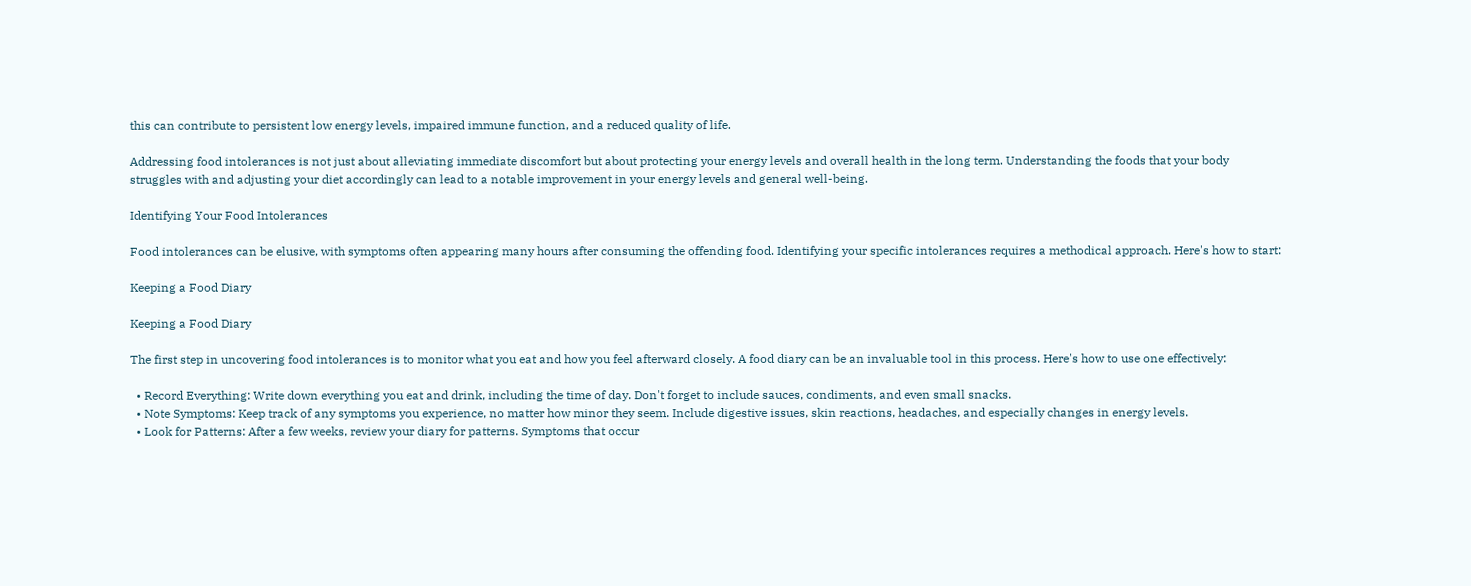this can contribute to persistent low energy levels, impaired immune function, and a reduced quality of life.

Addressing food intolerances is not just about alleviating immediate discomfort but about protecting your energy levels and overall health in the long term. Understanding the foods that your body struggles with and adjusting your diet accordingly can lead to a notable improvement in your energy levels and general well-being.

Identifying Your Food Intolerances

Food intolerances can be elusive, with symptoms often appearing many hours after consuming the offending food. Identifying your specific intolerances requires a methodical approach. Here's how to start:

Keeping a Food Diary

Keeping a Food Diary

The first step in uncovering food intolerances is to monitor what you eat and how you feel afterward closely. A food diary can be an invaluable tool in this process. Here's how to use one effectively:

  • Record Everything: Write down everything you eat and drink, including the time of day. Don't forget to include sauces, condiments, and even small snacks.
  • Note Symptoms: Keep track of any symptoms you experience, no matter how minor they seem. Include digestive issues, skin reactions, headaches, and especially changes in energy levels.
  • Look for Patterns: After a few weeks, review your diary for patterns. Symptoms that occur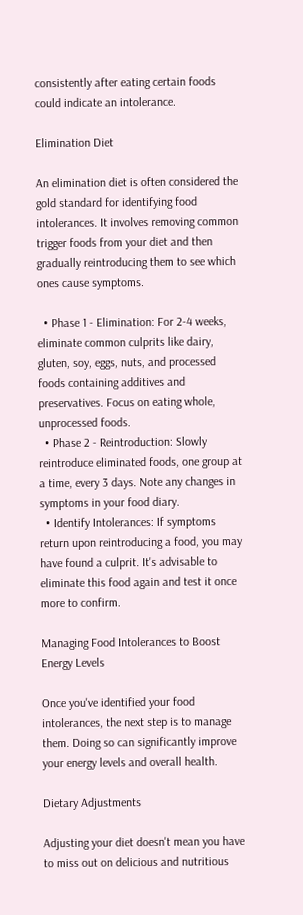consistently after eating certain foods could indicate an intolerance.

Elimination Diet

An elimination diet is often considered the gold standard for identifying food intolerances. It involves removing common trigger foods from your diet and then gradually reintroducing them to see which ones cause symptoms.

  • Phase 1 - Elimination: For 2-4 weeks, eliminate common culprits like dairy, gluten, soy, eggs, nuts, and processed foods containing additives and preservatives. Focus on eating whole, unprocessed foods.
  • Phase 2 - Reintroduction: Slowly reintroduce eliminated foods, one group at a time, every 3 days. Note any changes in symptoms in your food diary.
  • Identify Intolerances: If symptoms return upon reintroducing a food, you may have found a culprit. It's advisable to eliminate this food again and test it once more to confirm.

Managing Food Intolerances to Boost Energy Levels

Once you've identified your food intolerances, the next step is to manage them. Doing so can significantly improve your energy levels and overall health.

Dietary Adjustments

Adjusting your diet doesn't mean you have to miss out on delicious and nutritious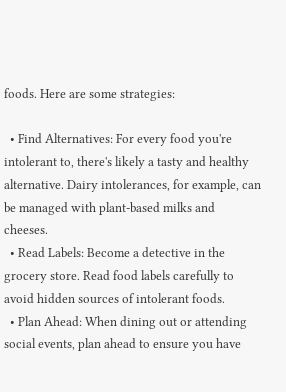foods. Here are some strategies:

  • Find Alternatives: For every food you're intolerant to, there's likely a tasty and healthy alternative. Dairy intolerances, for example, can be managed with plant-based milks and cheeses.
  • Read Labels: Become a detective in the grocery store. Read food labels carefully to avoid hidden sources of intolerant foods.
  • Plan Ahead: When dining out or attending social events, plan ahead to ensure you have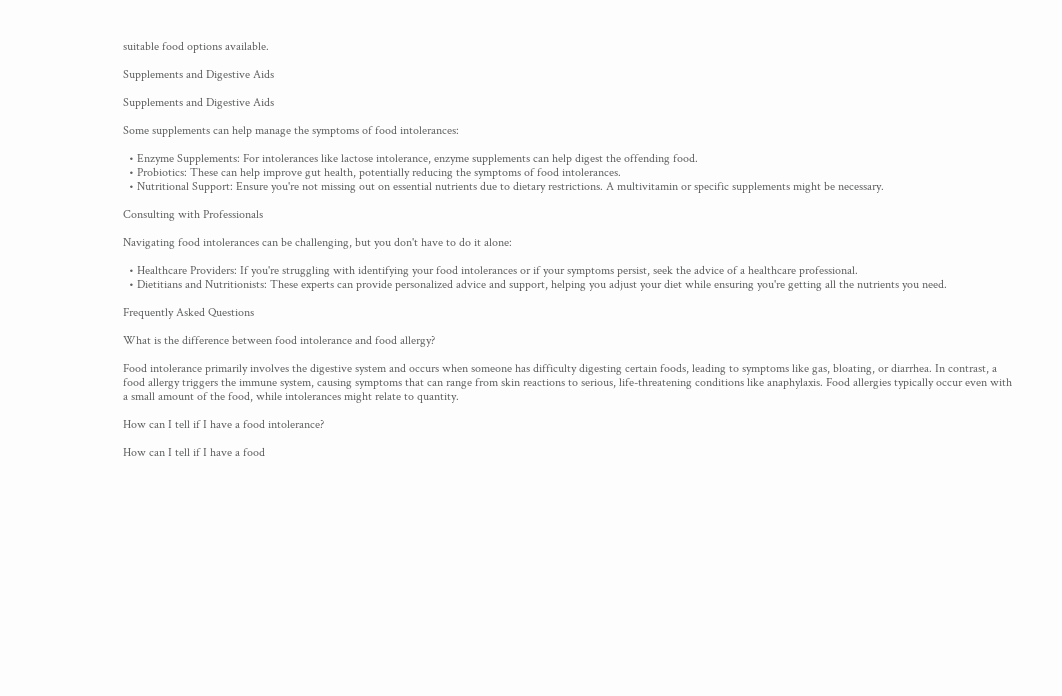suitable food options available.

Supplements and Digestive Aids

Supplements and Digestive Aids

Some supplements can help manage the symptoms of food intolerances:

  • Enzyme Supplements: For intolerances like lactose intolerance, enzyme supplements can help digest the offending food.
  • Probiotics: These can help improve gut health, potentially reducing the symptoms of food intolerances.
  • Nutritional Support: Ensure you're not missing out on essential nutrients due to dietary restrictions. A multivitamin or specific supplements might be necessary.

Consulting with Professionals

Navigating food intolerances can be challenging, but you don't have to do it alone:

  • Healthcare Providers: If you're struggling with identifying your food intolerances or if your symptoms persist, seek the advice of a healthcare professional.
  • Dietitians and Nutritionists: These experts can provide personalized advice and support, helping you adjust your diet while ensuring you're getting all the nutrients you need.

Frequently Asked Questions

What is the difference between food intolerance and food allergy?

Food intolerance primarily involves the digestive system and occurs when someone has difficulty digesting certain foods, leading to symptoms like gas, bloating, or diarrhea. In contrast, a food allergy triggers the immune system, causing symptoms that can range from skin reactions to serious, life-threatening conditions like anaphylaxis. Food allergies typically occur even with a small amount of the food, while intolerances might relate to quantity.

How can I tell if I have a food intolerance?

How can I tell if I have a food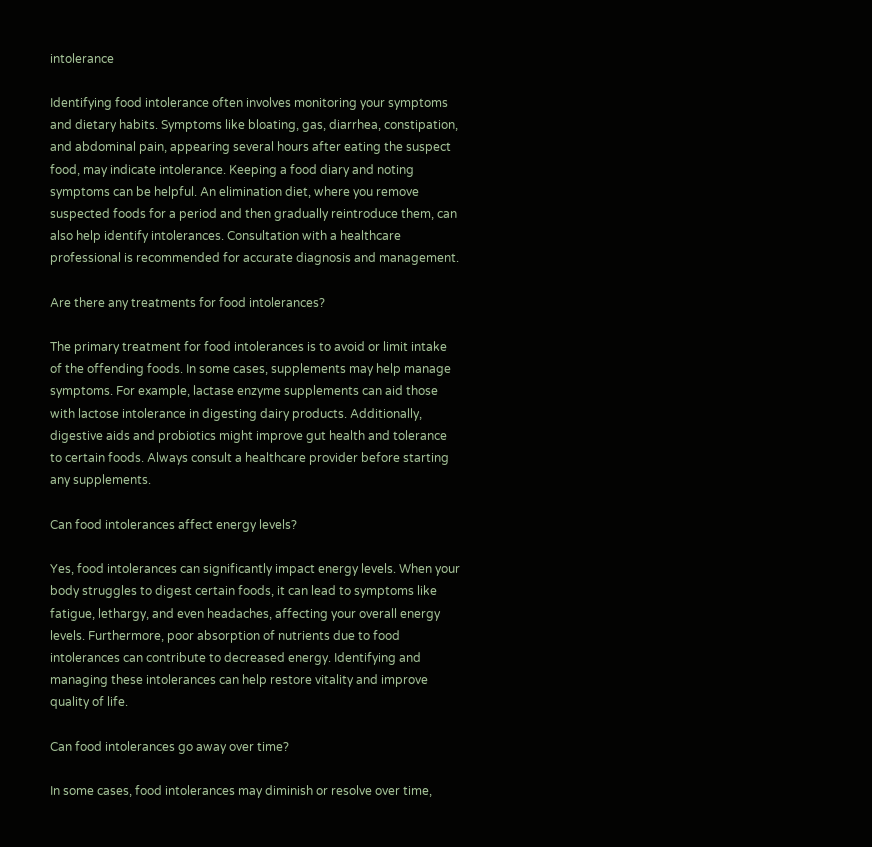intolerance

Identifying food intolerance often involves monitoring your symptoms and dietary habits. Symptoms like bloating, gas, diarrhea, constipation, and abdominal pain, appearing several hours after eating the suspect food, may indicate intolerance. Keeping a food diary and noting symptoms can be helpful. An elimination diet, where you remove suspected foods for a period and then gradually reintroduce them, can also help identify intolerances. Consultation with a healthcare professional is recommended for accurate diagnosis and management.

Are there any treatments for food intolerances?

The primary treatment for food intolerances is to avoid or limit intake of the offending foods. In some cases, supplements may help manage symptoms. For example, lactase enzyme supplements can aid those with lactose intolerance in digesting dairy products. Additionally, digestive aids and probiotics might improve gut health and tolerance to certain foods. Always consult a healthcare provider before starting any supplements.

Can food intolerances affect energy levels?

Yes, food intolerances can significantly impact energy levels. When your body struggles to digest certain foods, it can lead to symptoms like fatigue, lethargy, and even headaches, affecting your overall energy levels. Furthermore, poor absorption of nutrients due to food intolerances can contribute to decreased energy. Identifying and managing these intolerances can help restore vitality and improve quality of life.

Can food intolerances go away over time?

In some cases, food intolerances may diminish or resolve over time,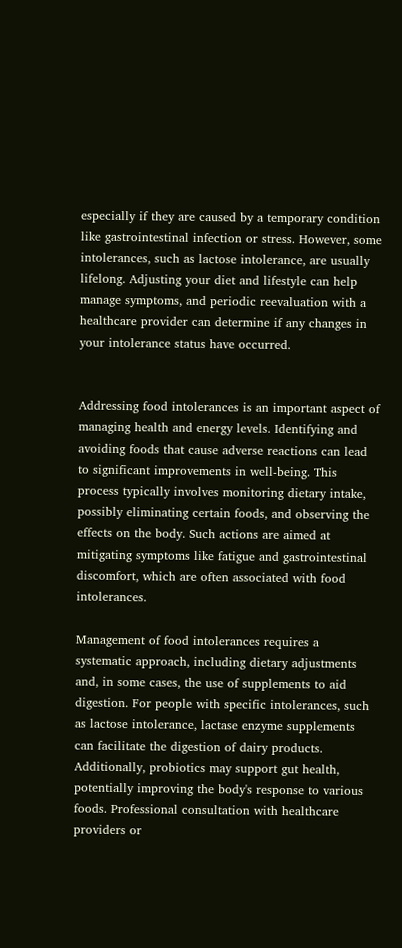especially if they are caused by a temporary condition like gastrointestinal infection or stress. However, some intolerances, such as lactose intolerance, are usually lifelong. Adjusting your diet and lifestyle can help manage symptoms, and periodic reevaluation with a healthcare provider can determine if any changes in your intolerance status have occurred.


Addressing food intolerances is an important aspect of managing health and energy levels. Identifying and avoiding foods that cause adverse reactions can lead to significant improvements in well-being. This process typically involves monitoring dietary intake, possibly eliminating certain foods, and observing the effects on the body. Such actions are aimed at mitigating symptoms like fatigue and gastrointestinal discomfort, which are often associated with food intolerances.

Management of food intolerances requires a systematic approach, including dietary adjustments and, in some cases, the use of supplements to aid digestion. For people with specific intolerances, such as lactose intolerance, lactase enzyme supplements can facilitate the digestion of dairy products. Additionally, probiotics may support gut health, potentially improving the body's response to various foods. Professional consultation with healthcare providers or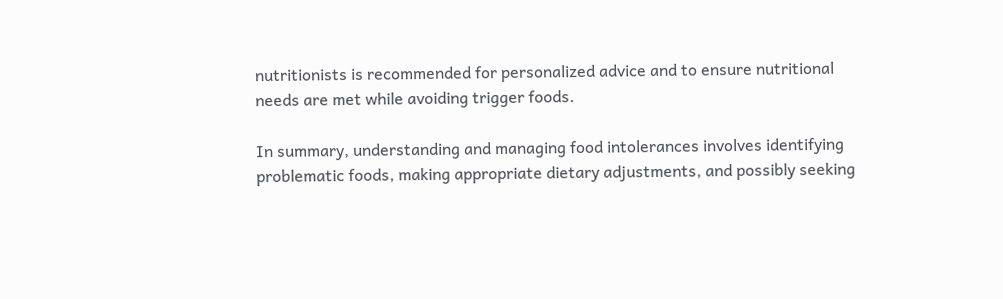nutritionists is recommended for personalized advice and to ensure nutritional needs are met while avoiding trigger foods.

In summary, understanding and managing food intolerances involves identifying problematic foods, making appropriate dietary adjustments, and possibly seeking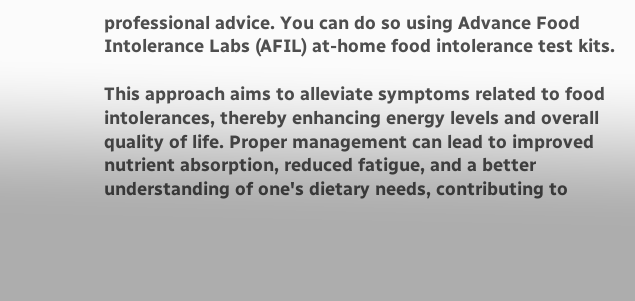professional advice. You can do so using Advance Food Intolerance Labs (AFIL) at-home food intolerance test kits.

This approach aims to alleviate symptoms related to food intolerances, thereby enhancing energy levels and overall quality of life. Proper management can lead to improved nutrient absorption, reduced fatigue, and a better understanding of one's dietary needs, contributing to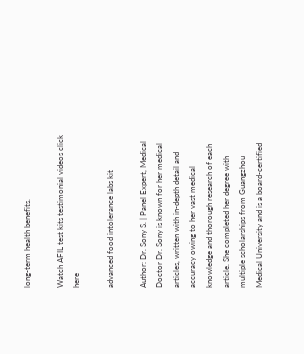long-term health benefits.

Watch AFIL test kits testimonial videos click here

advanced food intolerance labs kit

Author: Dr. Sony S. | Panel Expert, Medical Doctor Dr. Sony is known for her medical articles, written with in-depth detail and accuracy owing to her vast medical knowledge and thorough research of each article. She completed her degree with multiple scholarships from Guangzhou Medical University and is a board-certified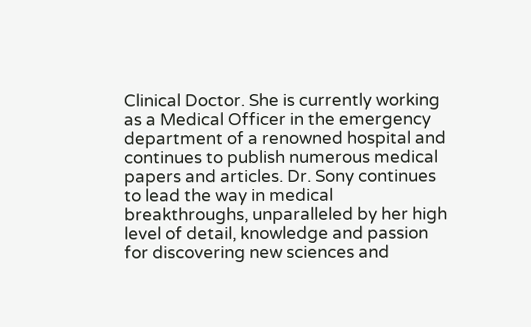Clinical Doctor. She is currently working as a Medical Officer in the emergency department of a renowned hospital and continues to publish numerous medical papers and articles. Dr. Sony continues to lead the way in medical breakthroughs, unparalleled by her high level of detail, knowledge and passion for discovering new sciences and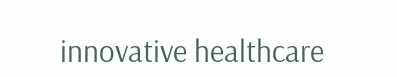innovative healthcare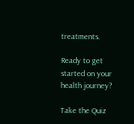treatments.

Ready to get started on your health journey?

Take the Quiz